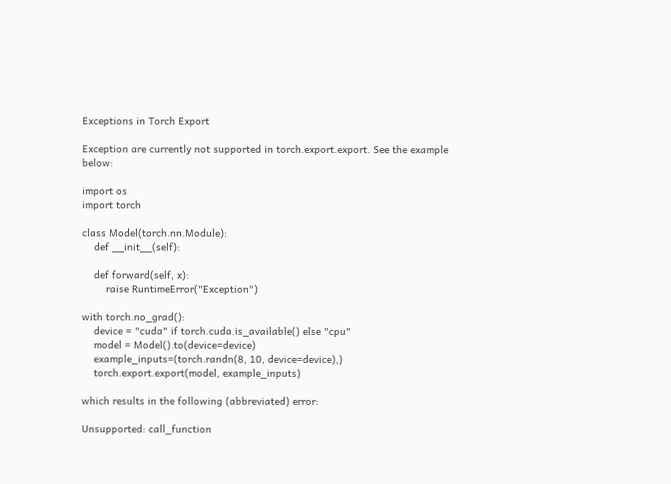Exceptions in Torch Export

Exception are currently not supported in torch.export.export. See the example below:

import os
import torch

class Model(torch.nn.Module):
    def __init__(self):

    def forward(self, x):
        raise RuntimeError("Exception")

with torch.no_grad():
    device = "cuda" if torch.cuda.is_available() else "cpu"
    model = Model().to(device=device)
    example_inputs=(torch.randn(8, 10, device=device),)
    torch.export.export(model, example_inputs)

which results in the following (abbreviated) error:

Unsupported: call_function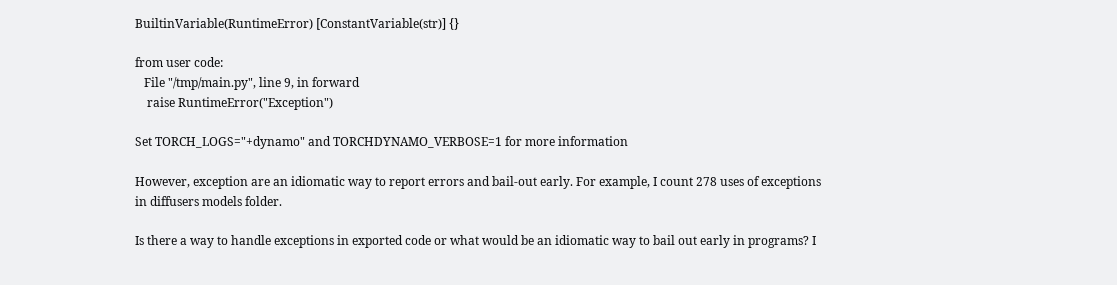BuiltinVariable(RuntimeError) [ConstantVariable(str)] {}

from user code:
   File "/tmp/main.py", line 9, in forward
    raise RuntimeError("Exception")

Set TORCH_LOGS="+dynamo" and TORCHDYNAMO_VERBOSE=1 for more information

However, exception are an idiomatic way to report errors and bail-out early. For example, I count 278 uses of exceptions in diffusers models folder.

Is there a way to handle exceptions in exported code or what would be an idiomatic way to bail out early in programs? I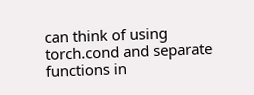can think of using torch.cond and separate functions in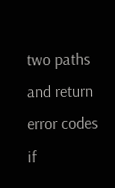two paths and return error codes if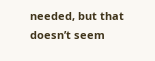needed, but that doesn’t seem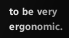to be very ergonomic.